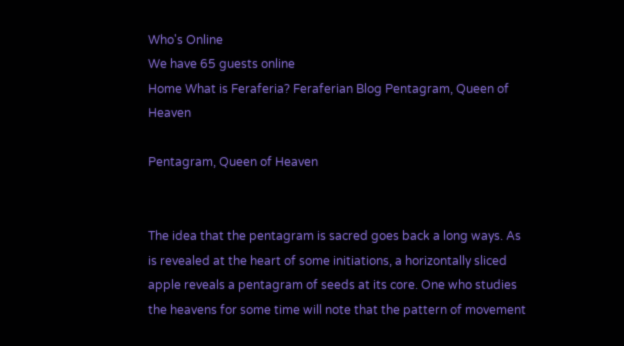Who's Online
We have 65 guests online
Home What is Feraferia? Feraferian Blog Pentagram, Queen of Heaven

Pentagram, Queen of Heaven


The idea that the pentagram is sacred goes back a long ways. As is revealed at the heart of some initiations, a horizontally sliced apple reveals a pentagram of seeds at its core. One who studies the heavens for some time will note that the pattern of movement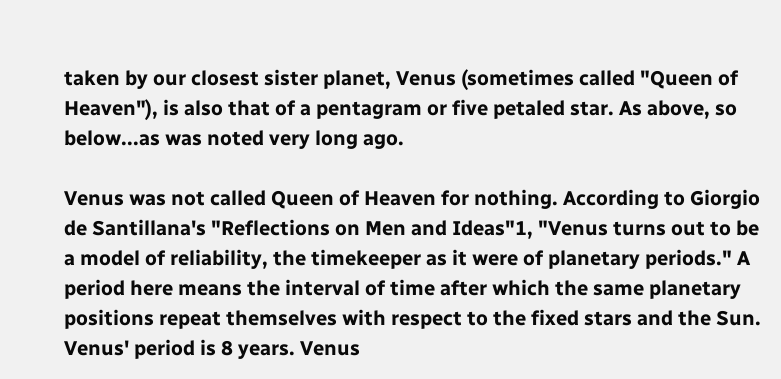taken by our closest sister planet, Venus (sometimes called "Queen of Heaven"), is also that of a pentagram or five petaled star. As above, so below...as was noted very long ago.

Venus was not called Queen of Heaven for nothing. According to Giorgio de Santillana's "Reflections on Men and Ideas"1, "Venus turns out to be a model of reliability, the timekeeper as it were of planetary periods." A period here means the interval of time after which the same planetary positions repeat themselves with respect to the fixed stars and the Sun. Venus' period is 8 years. Venus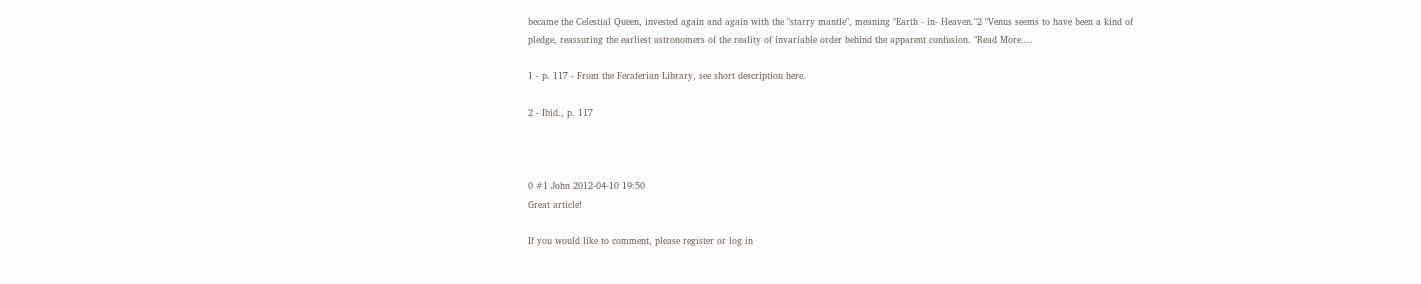became the Celestial Queen, invested again and again with the "starry mantle", meaning "Earth - in- Heaven."2 "Venus seems to have been a kind of pledge, reassuring the earliest astronomers of the reality of invariable order behind the apparent confusion. "Read More....

1 - p. 117 - From the Feraferian Library, see short description here.

2 - Ibid., p. 117



0 #1 John 2012-04-10 19:50
Great article!

If you would like to comment, please register or log in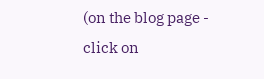(on the blog page - click on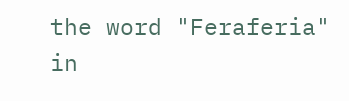the word "Feraferia" in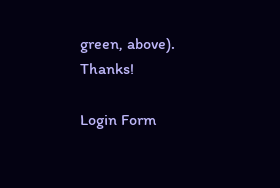green, above). Thanks!

Login Form